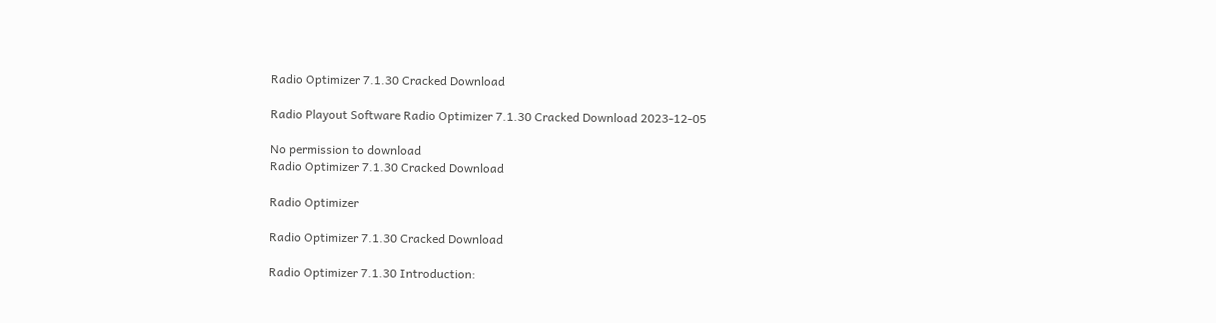Radio Optimizer 7.1.30 Cracked Download

Radio Playout Software Radio Optimizer 7.1.30 Cracked Download 2023-12-05

No permission to download
Radio Optimizer 7.1.30 Cracked Download

Radio Optimizer

Radio Optimizer 7.1.30 Cracked Download

Radio Optimizer 7.1.30 Introduction: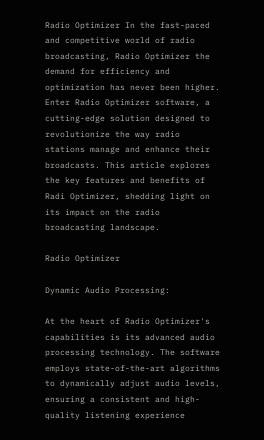Radio Optimizer In the fast-paced and competitive world of radio broadcasting, Radio Optimizer the demand for efficiency and optimization has never been higher. Enter Radio Optimizer software, a cutting-edge solution designed to revolutionize the way radio stations manage and enhance their broadcasts. This article explores the key features and benefits of Radi Optimizer, shedding light on its impact on the radio broadcasting landscape.

Radio Optimizer

Dynamic Audio Processing:

At the heart of Radio Optimizer's capabilities is its advanced audio processing technology. The software employs state-of-the-art algorithms to dynamically adjust audio levels, ensuring a consistent and high-quality listening experience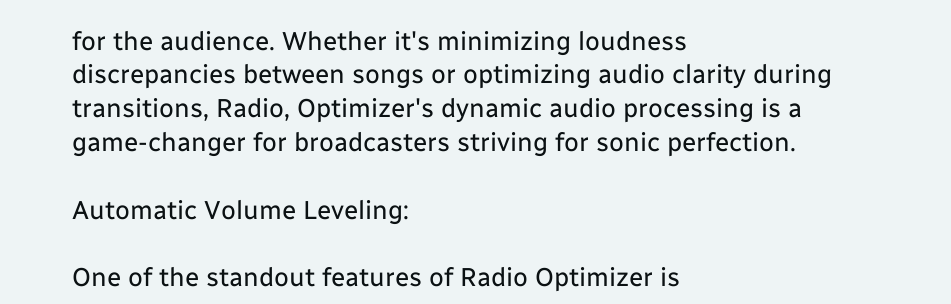for the audience. Whether it's minimizing loudness discrepancies between songs or optimizing audio clarity during transitions, Radio, Optimizer's dynamic audio processing is a game-changer for broadcasters striving for sonic perfection.

Automatic Volume Leveling:

One of the standout features of Radio Optimizer is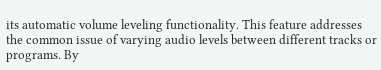its automatic volume leveling functionality. This feature addresses the common issue of varying audio levels between different tracks or programs. By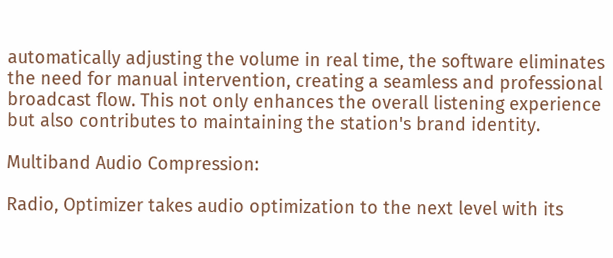automatically adjusting the volume in real time, the software eliminates the need for manual intervention, creating a seamless and professional broadcast flow. This not only enhances the overall listening experience but also contributes to maintaining the station's brand identity.

Multiband Audio Compression:

Radio, Optimizer takes audio optimization to the next level with its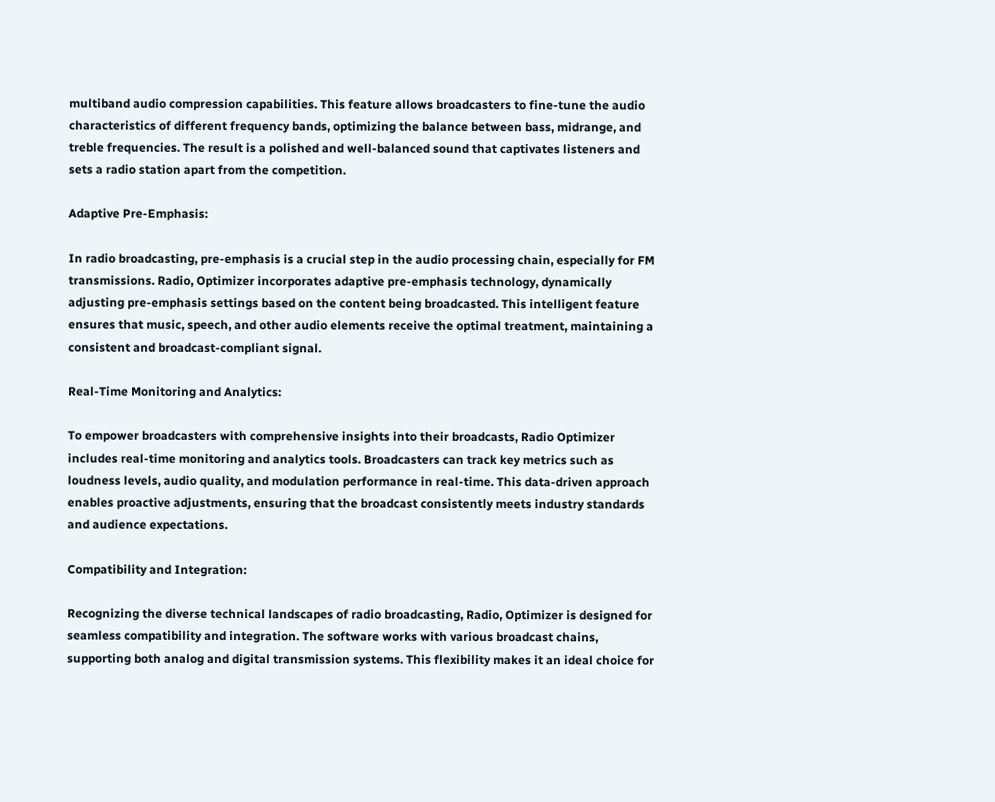multiband audio compression capabilities. This feature allows broadcasters to fine-tune the audio characteristics of different frequency bands, optimizing the balance between bass, midrange, and treble frequencies. The result is a polished and well-balanced sound that captivates listeners and sets a radio station apart from the competition.

Adaptive Pre-Emphasis:

In radio broadcasting, pre-emphasis is a crucial step in the audio processing chain, especially for FM transmissions. Radio, Optimizer incorporates adaptive pre-emphasis technology, dynamically adjusting pre-emphasis settings based on the content being broadcasted. This intelligent feature ensures that music, speech, and other audio elements receive the optimal treatment, maintaining a consistent and broadcast-compliant signal.

Real-Time Monitoring and Analytics:

To empower broadcasters with comprehensive insights into their broadcasts, Radio Optimizer includes real-time monitoring and analytics tools. Broadcasters can track key metrics such as loudness levels, audio quality, and modulation performance in real-time. This data-driven approach enables proactive adjustments, ensuring that the broadcast consistently meets industry standards and audience expectations.

Compatibility and Integration:

Recognizing the diverse technical landscapes of radio broadcasting, Radio, Optimizer is designed for seamless compatibility and integration. The software works with various broadcast chains, supporting both analog and digital transmission systems. This flexibility makes it an ideal choice for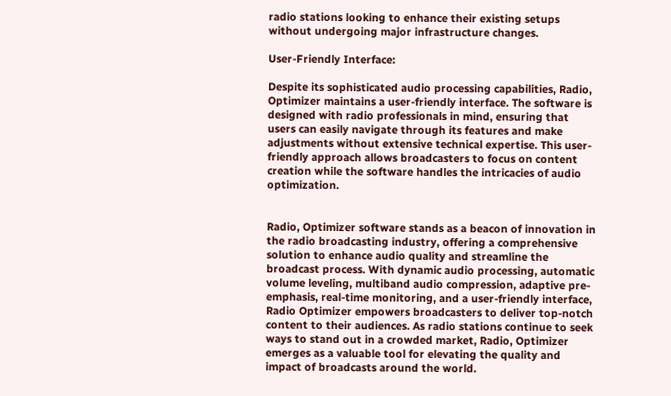radio stations looking to enhance their existing setups without undergoing major infrastructure changes.

User-Friendly Interface:

Despite its sophisticated audio processing capabilities, Radio, Optimizer maintains a user-friendly interface. The software is designed with radio professionals in mind, ensuring that users can easily navigate through its features and make adjustments without extensive technical expertise. This user-friendly approach allows broadcasters to focus on content creation while the software handles the intricacies of audio optimization.


Radio, Optimizer software stands as a beacon of innovation in the radio broadcasting industry, offering a comprehensive solution to enhance audio quality and streamline the broadcast process. With dynamic audio processing, automatic volume leveling, multiband audio compression, adaptive pre-emphasis, real-time monitoring, and a user-friendly interface, Radio Optimizer empowers broadcasters to deliver top-notch content to their audiences. As radio stations continue to seek ways to stand out in a crowded market, Radio, Optimizer emerges as a valuable tool for elevating the quality and impact of broadcasts around the world.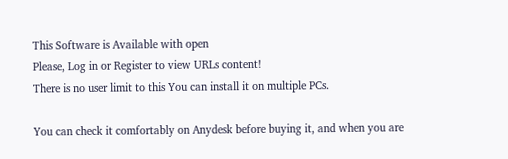This Software is Available with open
Please, Log in or Register to view URLs content!
There is no user limit to this You can install it on multiple PCs.

You can check it comfortably on Anydesk before buying it, and when you are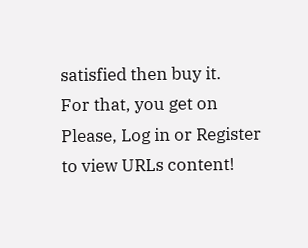satisfied then buy it.
For that, you get on
Please, Log in or Register to view URLs content!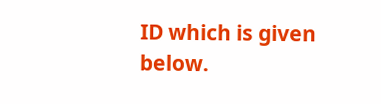ID which is given below.